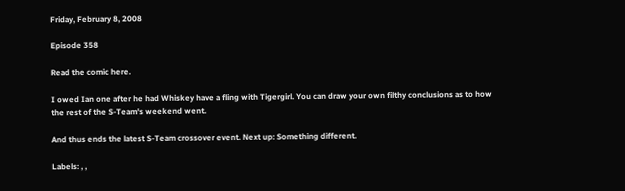Friday, February 8, 2008

Episode 358

Read the comic here.

I owed Ian one after he had Whiskey have a fling with Tigergirl. You can draw your own filthy conclusions as to how the rest of the S-Team's weekend went.

And thus ends the latest S-Team crossover event. Next up: Something different.

Labels: , ,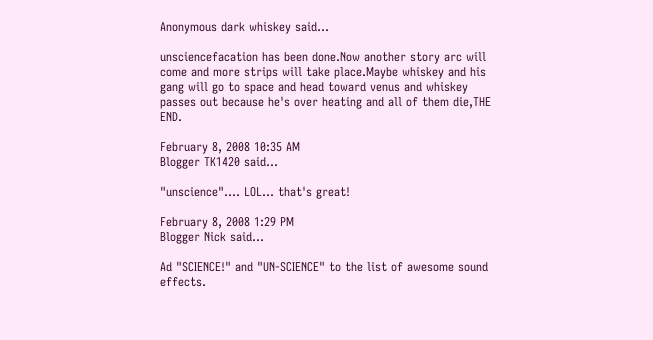Anonymous dark whiskey said...

unsciencefacation has been done.Now another story arc will come and more strips will take place.Maybe whiskey and his gang will go to space and head toward venus and whiskey passes out because he's over heating and all of them die,THE END.

February 8, 2008 10:35 AM
Blogger TK1420 said...

"unscience".... LOL... that's great!

February 8, 2008 1:29 PM
Blogger Nick said...

Ad "SCIENCE!" and "UN-SCIENCE" to the list of awesome sound effects.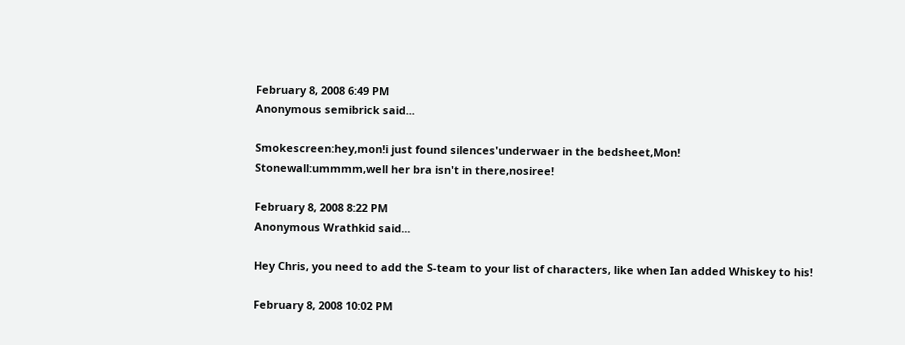February 8, 2008 6:49 PM
Anonymous semibrick said...

Smokescreen:hey,mon!i just found silences'underwaer in the bedsheet,Mon!
Stonewall:ummmm,well her bra isn't in there,nosiree!

February 8, 2008 8:22 PM
Anonymous Wrathkid said...

Hey Chris, you need to add the S-team to your list of characters, like when Ian added Whiskey to his!

February 8, 2008 10:02 PM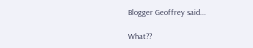Blogger Geoffrey said...

What??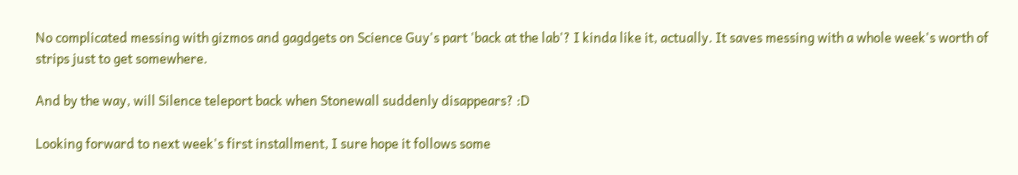No complicated messing with gizmos and gagdgets on Science Guy's part 'back at the lab'? I kinda like it, actually. It saves messing with a whole week's worth of strips just to get somewhere.

And by the way, will Silence teleport back when Stonewall suddenly disappears? :D

Looking forward to next week's first installment, I sure hope it follows some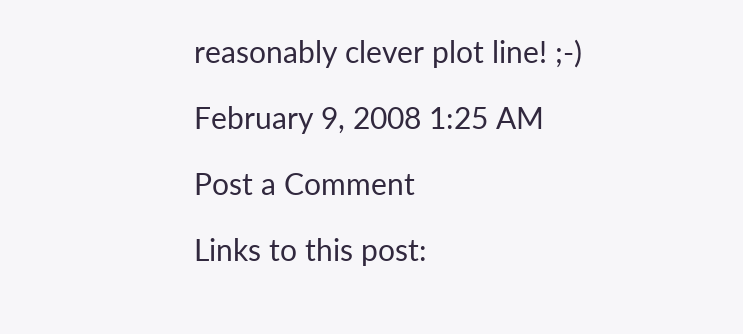reasonably clever plot line! ;-)

February 9, 2008 1:25 AM

Post a Comment

Links to this post: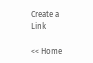Create a Link

<< Home